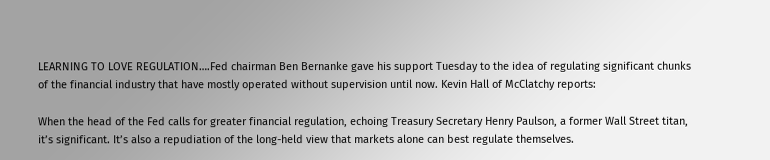LEARNING TO LOVE REGULATION….Fed chairman Ben Bernanke gave his support Tuesday to the idea of regulating significant chunks of the financial industry that have mostly operated without supervision until now. Kevin Hall of McClatchy reports:

When the head of the Fed calls for greater financial regulation, echoing Treasury Secretary Henry Paulson, a former Wall Street titan, it’s significant. It’s also a repudiation of the long-held view that markets alone can best regulate themselves.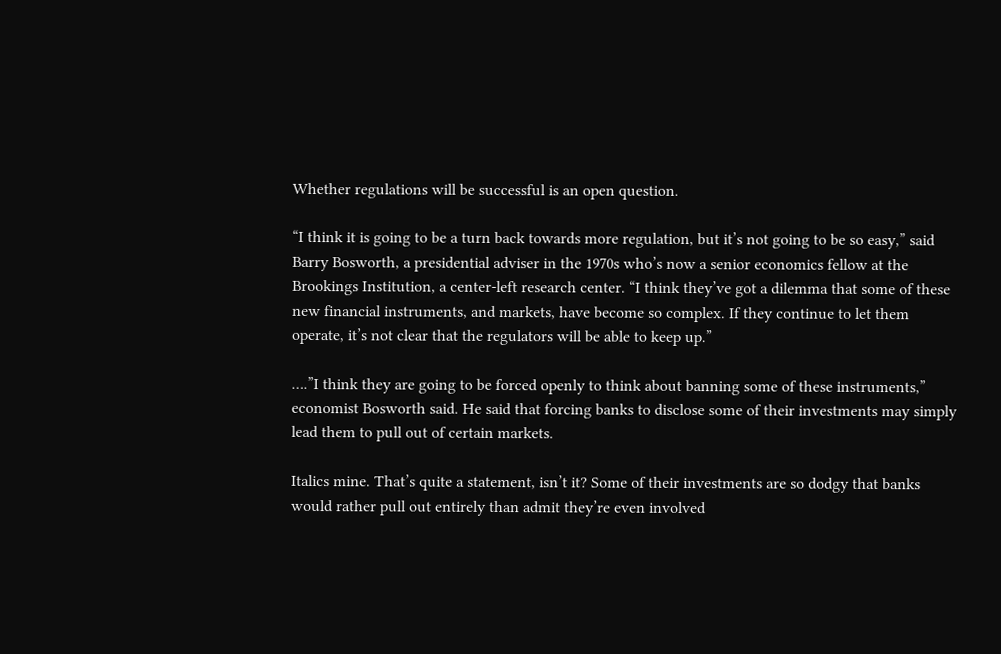Whether regulations will be successful is an open question.

“I think it is going to be a turn back towards more regulation, but it’s not going to be so easy,” said Barry Bosworth, a presidential adviser in the 1970s who’s now a senior economics fellow at the Brookings Institution, a center-left research center. “I think they’ve got a dilemma that some of these new financial instruments, and markets, have become so complex. If they continue to let them operate, it’s not clear that the regulators will be able to keep up.”

….”I think they are going to be forced openly to think about banning some of these instruments,” economist Bosworth said. He said that forcing banks to disclose some of their investments may simply lead them to pull out of certain markets.

Italics mine. That’s quite a statement, isn’t it? Some of their investments are so dodgy that banks would rather pull out entirely than admit they’re even involved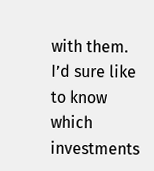with them. I’d sure like to know which investments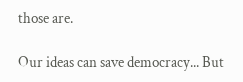those are.

Our ideas can save democracy... But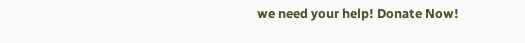we need your help! Donate Now!